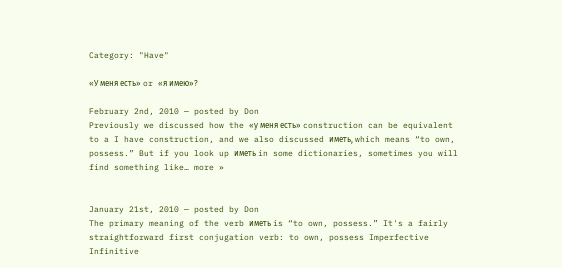Category: "Have"

«У меня есть» or «я имею»?

February 2nd, 2010 — posted by Don
Previously we discussed how the «у меня есть» construction can be equivalent to a I have construction, and we also discussed иметь, which means “to own, possess.” But if you look up иметь in some dictionaries, sometimes you will find something like… more »


January 21st, 2010 — posted by Don
The primary meaning of the verb иметь is “to own, possess.” It's a fairly straightforward first conjugation verb: to own, possess Imperfective Infinitive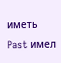иметь Past имел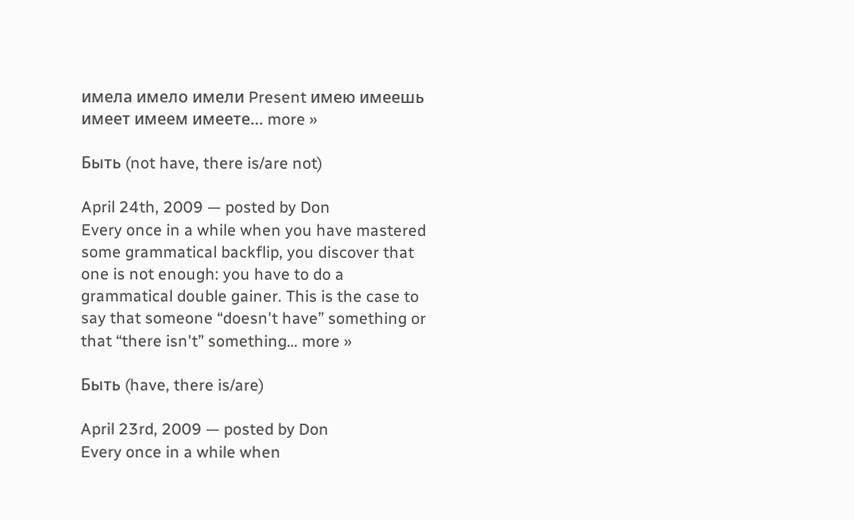имела имело имели Present имею имеешь имеет имеем имеете… more »

Быть (not have, there is/are not)

April 24th, 2009 — posted by Don
Every once in a while when you have mastered some grammatical backflip, you discover that one is not enough: you have to do a grammatical double gainer. This is the case to say that someone “doesn't have” something or that “there isn't” something… more »

Быть (have, there is/are)

April 23rd, 2009 — posted by Don
Every once in a while when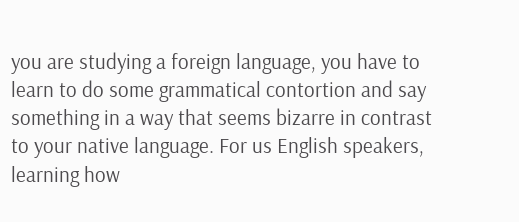you are studying a foreign language, you have to learn to do some grammatical contortion and say something in a way that seems bizarre in contrast to your native language. For us English speakers, learning how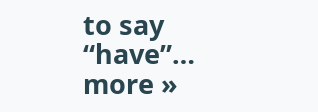to say “have”… more »